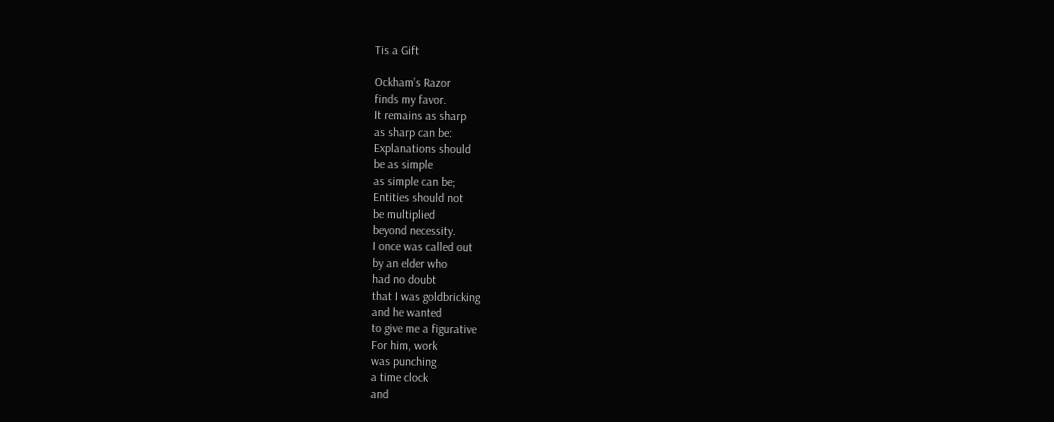Tis a Gift

Ockham’s Razor
finds my favor.
It remains as sharp
as sharp can be:
Explanations should
be as simple
as simple can be;
Entities should not
be multiplied
beyond necessity.
I once was called out
by an elder who
had no doubt
that I was goldbricking
and he wanted
to give me a figurative
For him, work
was punching
a time clock
and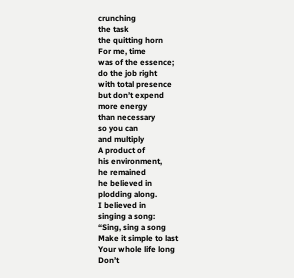crunching
the task
the quitting horn
For me, time
was of the essence;
do the job right
with total presence
but don’t expend
more energy
than necessary
so you can
and multiply
A product of
his environment,
he remained
he believed in
plodding along.
I believed in
singing a song:
“Sing, sing a song
Make it simple to last
Your whole life long
Don’t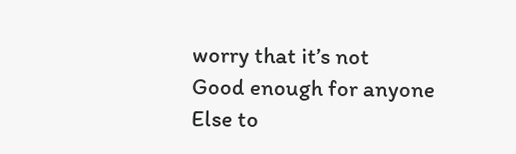worry that it’s not
Good enough for anyone
Else to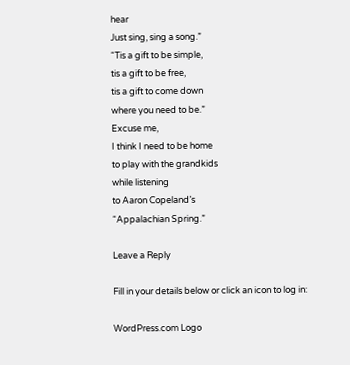hear
Just sing, sing a song.”
“Tis a gift to be simple,
tis a gift to be free,
tis a gift to come down
where you need to be.”
Excuse me,
I think I need to be home
to play with the grandkids
while listening
to Aaron Copeland’s
“Appalachian Spring.”

Leave a Reply

Fill in your details below or click an icon to log in:

WordPress.com Logo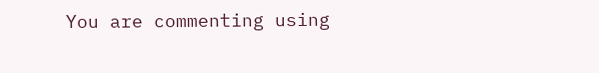You are commenting using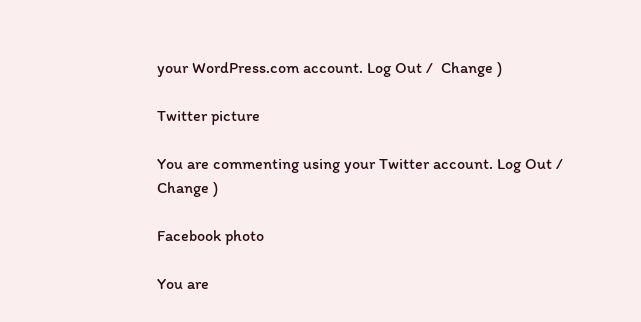your WordPress.com account. Log Out /  Change )

Twitter picture

You are commenting using your Twitter account. Log Out /  Change )

Facebook photo

You are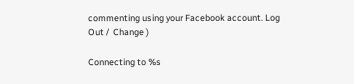commenting using your Facebook account. Log Out /  Change )

Connecting to %s